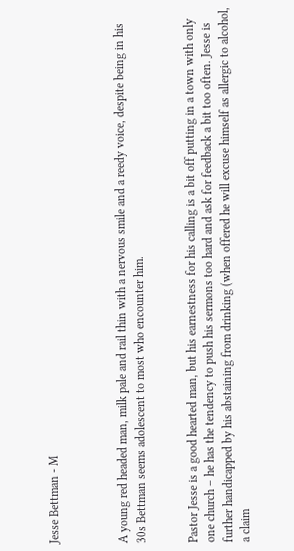Jesse Bettman - M



A young red headed man, milk pale and rail thin with a nervous smile and a reedy voice, despite being in his 30s Bettman seems adolescent to most who encounter him.


Pastor Jesse is a good hearted man, but his earnestness for his calling is a bit off putting in a town with only one church – he has the tendency to push his sermons too hard and ask for feedback a bit too often. Jesse is further handicapped by his abstaining from drinking (when offered he will excuse himself as allergic to alcohol, a claim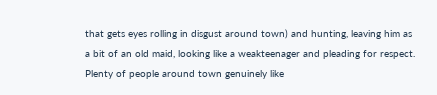that gets eyes rolling in disgust around town) and hunting, leaving him as a bit of an old maid, looking like a weakteenager and pleading for respect. Plenty of people around town genuinely like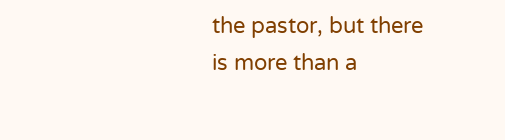the pastor, but there is more than a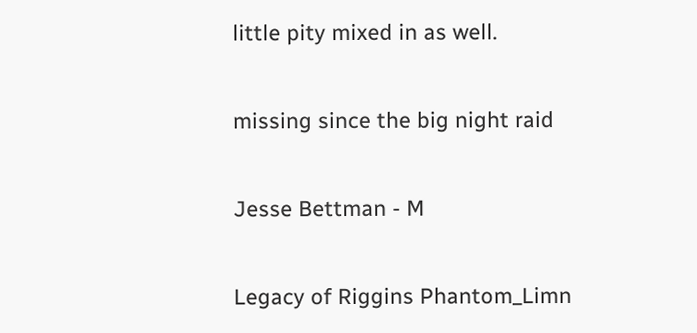little pity mixed in as well.

missing since the big night raid

Jesse Bettman - M

Legacy of Riggins Phantom_Limn